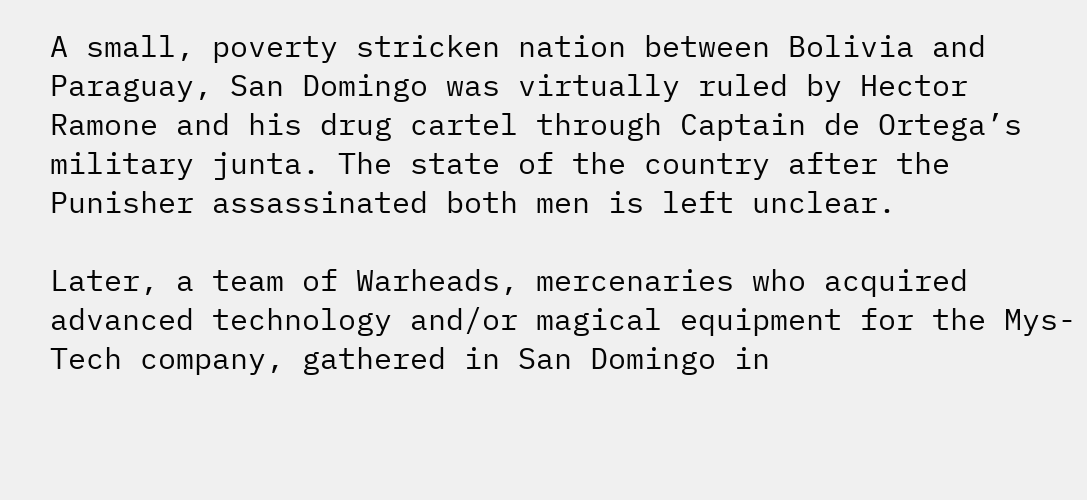A small, poverty stricken nation between Bolivia and Paraguay, San Domingo was virtually ruled by Hector Ramone and his drug cartel through Captain de Ortega’s military junta. The state of the country after the Punisher assassinated both men is left unclear.

Later, a team of Warheads, mercenaries who acquired advanced technology and/or magical equipment for the Mys-Tech company, gathered in San Domingo in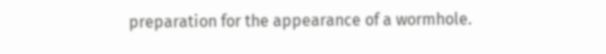preparation for the appearance of a wormhole.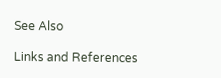See Also

Links and References